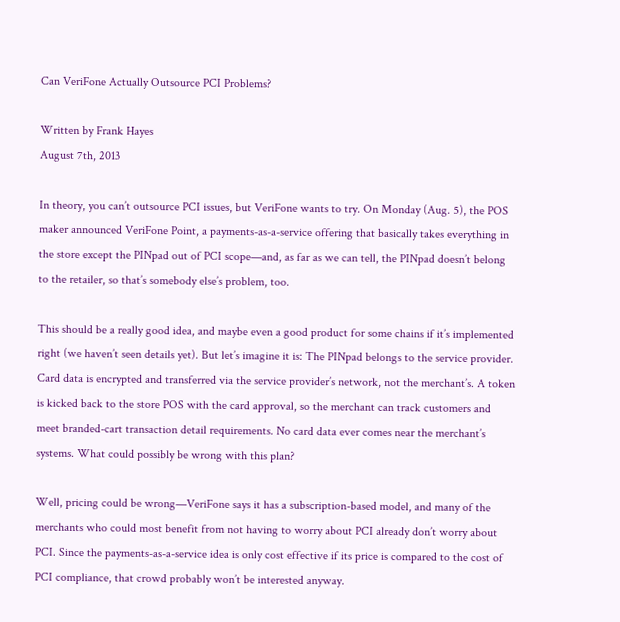Can VeriFone Actually Outsource PCI Problems?

Written by Frank Hayes
August 7th, 2013

In theory, you can’t outsource PCI issues, but VeriFone wants to try. On Monday (Aug. 5), the POS maker announced VeriFone Point, a payments-as-a-service offering that basically takes everything in the store except the PINpad out of PCI scope—and, as far as we can tell, the PINpad doesn’t belong to the retailer, so that’s somebody else’s problem, too.

This should be a really good idea, and maybe even a good product for some chains if it’s implemented right (we haven’t seen details yet). But let’s imagine it is: The PINpad belongs to the service provider. Card data is encrypted and transferred via the service provider’s network, not the merchant’s. A token is kicked back to the store POS with the card approval, so the merchant can track customers and meet branded-cart transaction detail requirements. No card data ever comes near the merchant’s systems. What could possibly be wrong with this plan?

Well, pricing could be wrong—VeriFone says it has a subscription-based model, and many of the merchants who could most benefit from not having to worry about PCI already don’t worry about PCI. Since the payments-as-a-service idea is only cost effective if its price is compared to the cost of PCI compliance, that crowd probably won’t be interested anyway.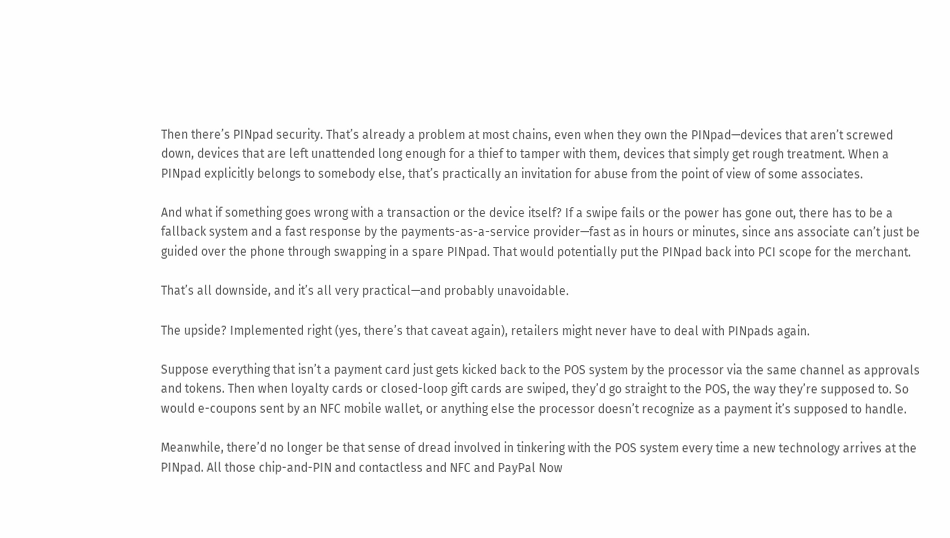Then there’s PINpad security. That’s already a problem at most chains, even when they own the PINpad—devices that aren’t screwed down, devices that are left unattended long enough for a thief to tamper with them, devices that simply get rough treatment. When a PINpad explicitly belongs to somebody else, that’s practically an invitation for abuse from the point of view of some associates.

And what if something goes wrong with a transaction or the device itself? If a swipe fails or the power has gone out, there has to be a fallback system and a fast response by the payments-as-a-service provider—fast as in hours or minutes, since ans associate can’t just be guided over the phone through swapping in a spare PINpad. That would potentially put the PINpad back into PCI scope for the merchant.

That’s all downside, and it’s all very practical—and probably unavoidable.

The upside? Implemented right (yes, there’s that caveat again), retailers might never have to deal with PINpads again.

Suppose everything that isn’t a payment card just gets kicked back to the POS system by the processor via the same channel as approvals and tokens. Then when loyalty cards or closed-loop gift cards are swiped, they’d go straight to the POS, the way they’re supposed to. So would e-coupons sent by an NFC mobile wallet, or anything else the processor doesn’t recognize as a payment it’s supposed to handle.

Meanwhile, there’d no longer be that sense of dread involved in tinkering with the POS system every time a new technology arrives at the PINpad. All those chip-and-PIN and contactless and NFC and PayPal Now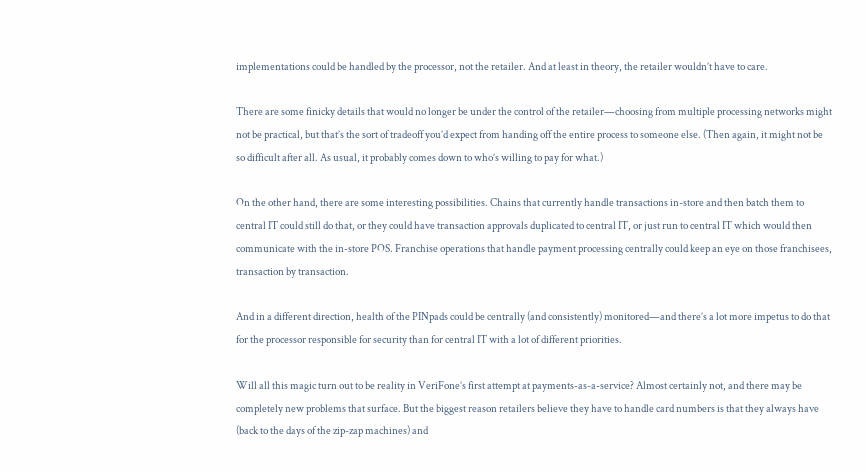implementations could be handled by the processor, not the retailer. And at least in theory, the retailer wouldn’t have to care.

There are some finicky details that would no longer be under the control of the retailer—choosing from multiple processing networks might not be practical, but that’s the sort of tradeoff you’d expect from handing off the entire process to someone else. (Then again, it might not be so difficult after all. As usual, it probably comes down to who’s willing to pay for what.)

On the other hand, there are some interesting possibilities. Chains that currently handle transactions in-store and then batch them to central IT could still do that, or they could have transaction approvals duplicated to central IT, or just run to central IT which would then communicate with the in-store POS. Franchise operations that handle payment processing centrally could keep an eye on those franchisees, transaction by transaction.

And in a different direction, health of the PINpads could be centrally (and consistently) monitored—and there’s a lot more impetus to do that for the processor responsible for security than for central IT with a lot of different priorities.

Will all this magic turn out to be reality in VeriFone’s first attempt at payments-as-a-service? Almost certainly not, and there may be completely new problems that surface. But the biggest reason retailers believe they have to handle card numbers is that they always have (back to the days of the zip-zap machines) and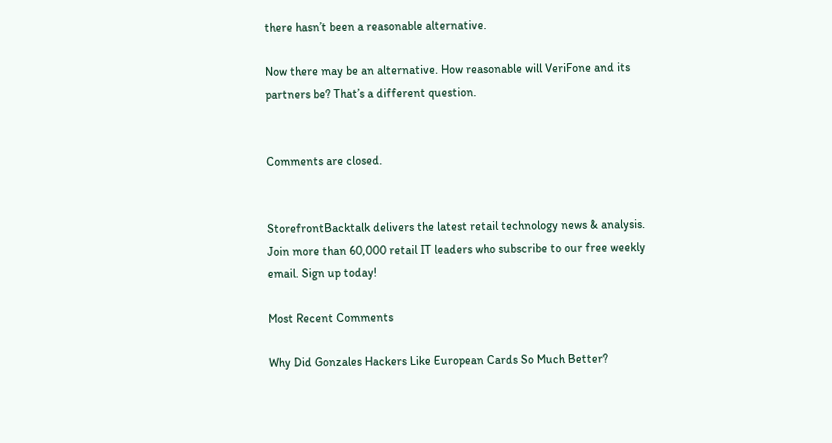there hasn’t been a reasonable alternative.

Now there may be an alternative. How reasonable will VeriFone and its partners be? That’s a different question.


Comments are closed.


StorefrontBacktalk delivers the latest retail technology news & analysis. Join more than 60,000 retail IT leaders who subscribe to our free weekly email. Sign up today!

Most Recent Comments

Why Did Gonzales Hackers Like European Cards So Much Better?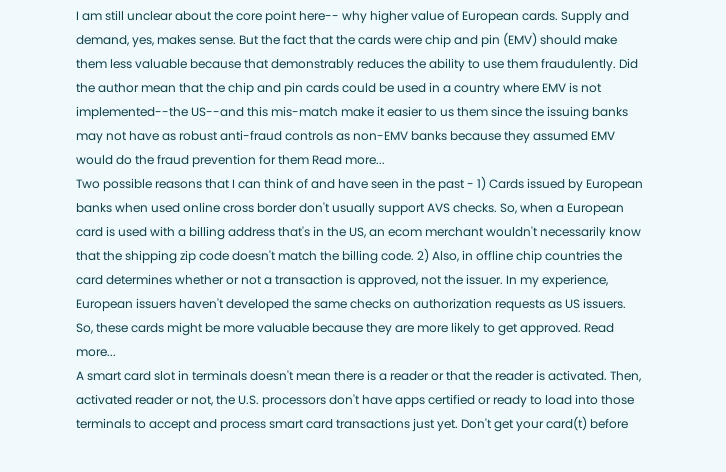I am still unclear about the core point here-- why higher value of European cards. Supply and demand, yes, makes sense. But the fact that the cards were chip and pin (EMV) should make them less valuable because that demonstrably reduces the ability to use them fraudulently. Did the author mean that the chip and pin cards could be used in a country where EMV is not implemented--the US--and this mis-match make it easier to us them since the issuing banks may not have as robust anti-fraud controls as non-EMV banks because they assumed EMV would do the fraud prevention for them Read more...
Two possible reasons that I can think of and have seen in the past - 1) Cards issued by European banks when used online cross border don't usually support AVS checks. So, when a European card is used with a billing address that's in the US, an ecom merchant wouldn't necessarily know that the shipping zip code doesn't match the billing code. 2) Also, in offline chip countries the card determines whether or not a transaction is approved, not the issuer. In my experience, European issuers haven't developed the same checks on authorization requests as US issuers. So, these cards might be more valuable because they are more likely to get approved. Read more...
A smart card slot in terminals doesn't mean there is a reader or that the reader is activated. Then, activated reader or not, the U.S. processors don't have apps certified or ready to load into those terminals to accept and process smart card transactions just yet. Don't get your card(t) before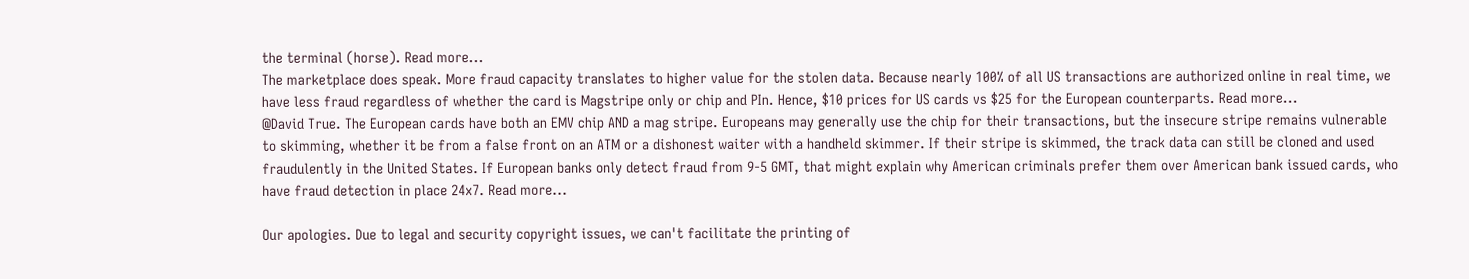the terminal (horse). Read more...
The marketplace does speak. More fraud capacity translates to higher value for the stolen data. Because nearly 100% of all US transactions are authorized online in real time, we have less fraud regardless of whether the card is Magstripe only or chip and PIn. Hence, $10 prices for US cards vs $25 for the European counterparts. Read more...
@David True. The European cards have both an EMV chip AND a mag stripe. Europeans may generally use the chip for their transactions, but the insecure stripe remains vulnerable to skimming, whether it be from a false front on an ATM or a dishonest waiter with a handheld skimmer. If their stripe is skimmed, the track data can still be cloned and used fraudulently in the United States. If European banks only detect fraud from 9-5 GMT, that might explain why American criminals prefer them over American bank issued cards, who have fraud detection in place 24x7. Read more...

Our apologies. Due to legal and security copyright issues, we can't facilitate the printing of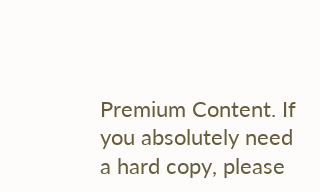Premium Content. If you absolutely need a hard copy, please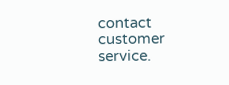contact customer service.